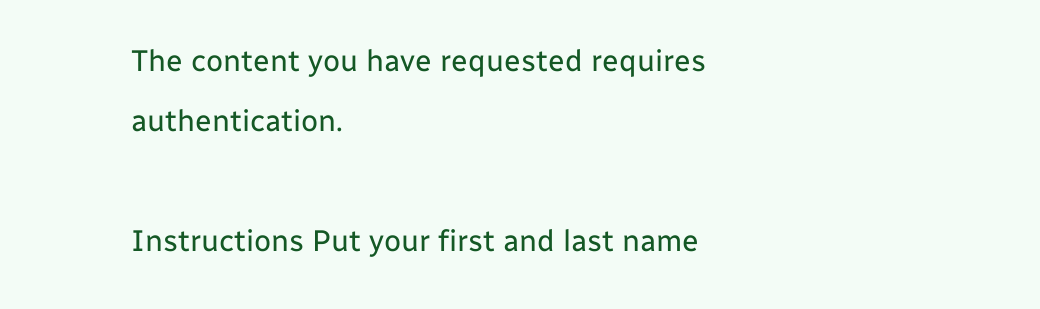The content you have requested requires authentication.

Instructions Put your first and last name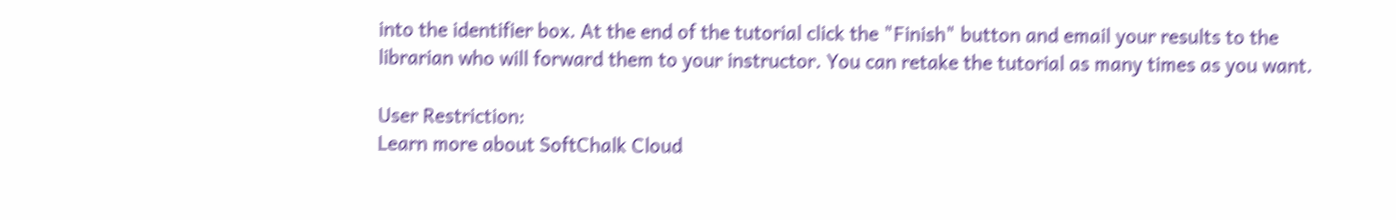into the identifier box. At the end of the tutorial click the "Finish" button and email your results to the librarian who will forward them to your instructor. You can retake the tutorial as many times as you want.

User Restriction:
Learn more about SoftChalk Cloud